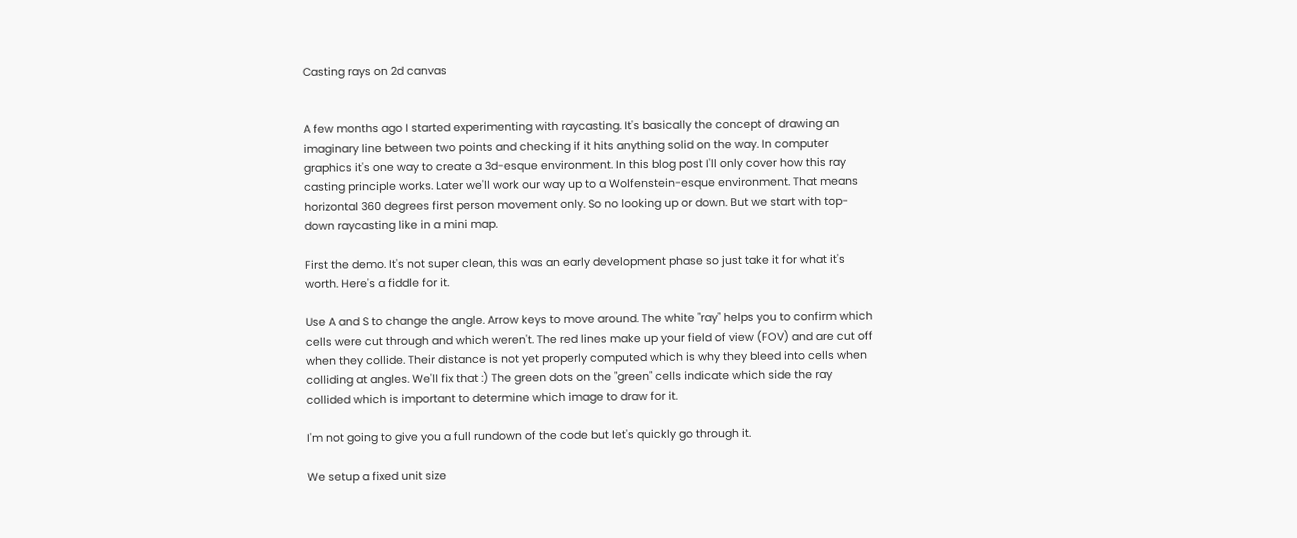Casting rays on 2d canvas


A few months ago I started experimenting with raycasting. It's basically the concept of drawing an imaginary line between two points and checking if it hits anything solid on the way. In computer graphics it's one way to create a 3d-esque environment. In this blog post I'll only cover how this ray casting principle works. Later we'll work our way up to a Wolfenstein-esque environment. That means horizontal 360 degrees first person movement only. So no looking up or down. But we start with top-down raycasting like in a mini map.

First the demo. It's not super clean, this was an early development phase so just take it for what it's worth. Here's a fiddle for it.

Use A and S to change the angle. Arrow keys to move around. The white "ray" helps you to confirm which cells were cut through and which weren't. The red lines make up your field of view (FOV) and are cut off when they collide. Their distance is not yet properly computed which is why they bleed into cells when colliding at angles. We'll fix that :) The green dots on the "green" cells indicate which side the ray collided which is important to determine which image to draw for it.

I'm not going to give you a full rundown of the code but let's quickly go through it.

We setup a fixed unit size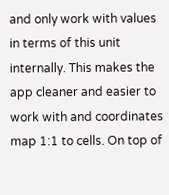and only work with values in terms of this unit internally. This makes the app cleaner and easier to work with and coordinates map 1:1 to cells. On top of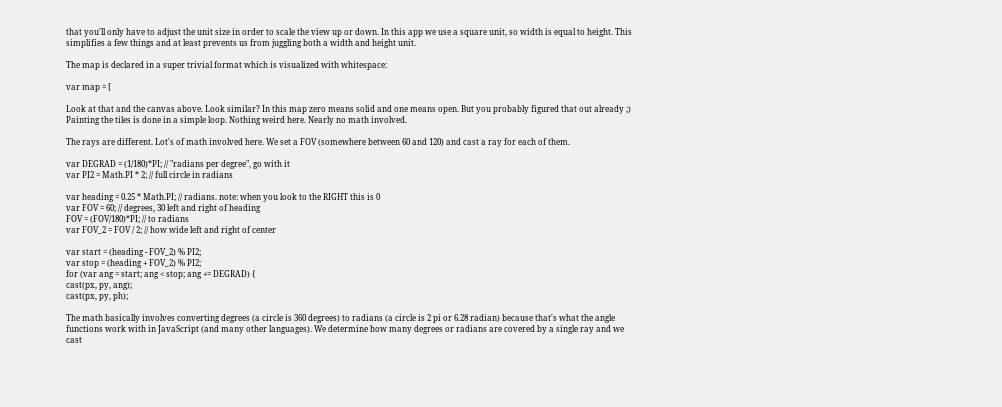that you'll only have to adjust the unit size in order to scale the view up or down. In this app we use a square unit, so width is equal to height. This simplifies a few things and at least prevents us from juggling both a width and height unit.

The map is declared in a super trivial format which is visualized with whitespace:

var map = [

Look at that and the canvas above. Look similar? In this map zero means solid and one means open. But you probably figured that out already ;) Painting the tiles is done in a simple loop. Nothing weird here. Nearly no math involved.

The rays are different. Lot's of math involved here. We set a FOV (somewhere between 60 and 120) and cast a ray for each of them.

var DEGRAD = (1/180)*PI; // "radians per degree", go with it
var PI2 = Math.PI * 2; // full circle in radians

var heading = 0.25 * Math.PI; // radians. note: when you look to the RIGHT this is 0
var FOV = 60; // degrees, 30 left and right of heading
FOV = (FOV/180)*PI; // to radians
var FOV_2 = FOV / 2; // how wide left and right of center

var start = (heading - FOV_2) % PI2;
var stop = (heading + FOV_2) % PI2;
for (var ang = start; ang < stop; ang += DEGRAD) {
cast(px, py, ang);
cast(px, py, ph);

The math basically involves converting degrees (a circle is 360 degrees) to radians (a circle is 2 pi or 6.28 radian) because that's what the angle functions work with in JavaScript (and many other languages). We determine how many degrees or radians are covered by a single ray and we cast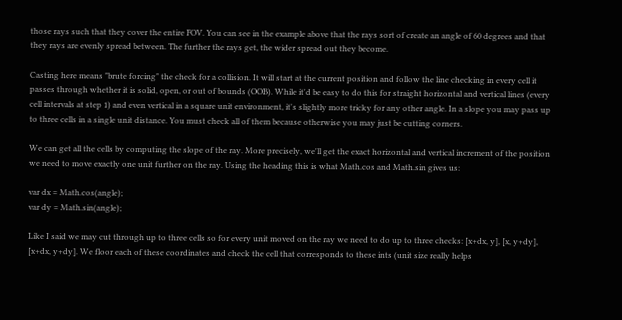those rays such that they cover the entire FOV. You can see in the example above that the rays sort of create an angle of 60 degrees and that they rays are evenly spread between. The further the rays get, the wider spread out they become.

Casting here means "brute forcing" the check for a collision. It will start at the current position and follow the line checking in every cell it passes through whether it is solid, open, or out of bounds (OOB). While it'd be easy to do this for straight horizontal and vertical lines (every cell intervals at step 1) and even vertical in a square unit environment, it's slightly more tricky for any other angle. In a slope you may pass up to three cells in a single unit distance. You must check all of them because otherwise you may just be cutting corners.

We can get all the cells by computing the slope of the ray. More precisely, we'll get the exact horizontal and vertical increment of the position we need to move exactly one unit further on the ray. Using the heading this is what Math.cos and Math.sin gives us:

var dx = Math.cos(angle);
var dy = Math.sin(angle);

Like I said we may cut through up to three cells so for every unit moved on the ray we need to do up to three checks: [x+dx, y], [x, y+dy], [x+dx, y+dy]. We floor each of these coordinates and check the cell that corresponds to these ints (unit size really helps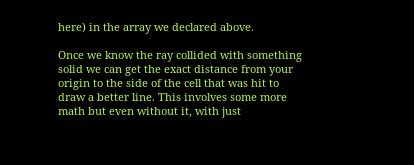here) in the array we declared above.

Once we know the ray collided with something solid we can get the exact distance from your origin to the side of the cell that was hit to draw a better line. This involves some more math but even without it, with just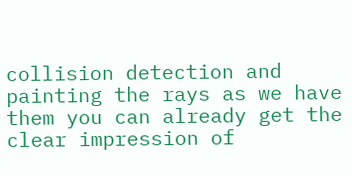collision detection and painting the rays as we have them you can already get the clear impression of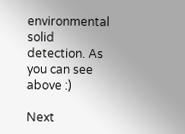environmental solid detection. As you can see above :)

Next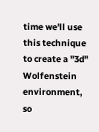time we'll use this technique to create a "3d" Wolfenstein environment, so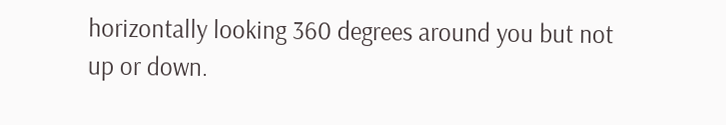horizontally looking 360 degrees around you but not up or down.